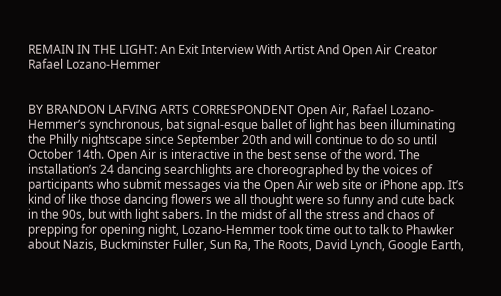REMAIN IN THE LIGHT: An Exit Interview With Artist And Open Air Creator Rafael Lozano-Hemmer


BY BRANDON LAFVING ARTS CORRESPONDENT Open Air, Rafael Lozano-Hemmer’s synchronous, bat signal-esque ballet of light has been illuminating the Philly nightscape since September 20th and will continue to do so until October 14th. Open Air is interactive in the best sense of the word. The installation’s 24 dancing searchlights are choreographed by the voices of participants who submit messages via the Open Air web site or iPhone app. It’s kind of like those dancing flowers we all thought were so funny and cute back in the 90s, but with light sabers. In the midst of all the stress and chaos of prepping for opening night, Lozano-Hemmer took time out to talk to Phawker about Nazis, Buckminster Fuller, Sun Ra, The Roots, David Lynch, Google Earth,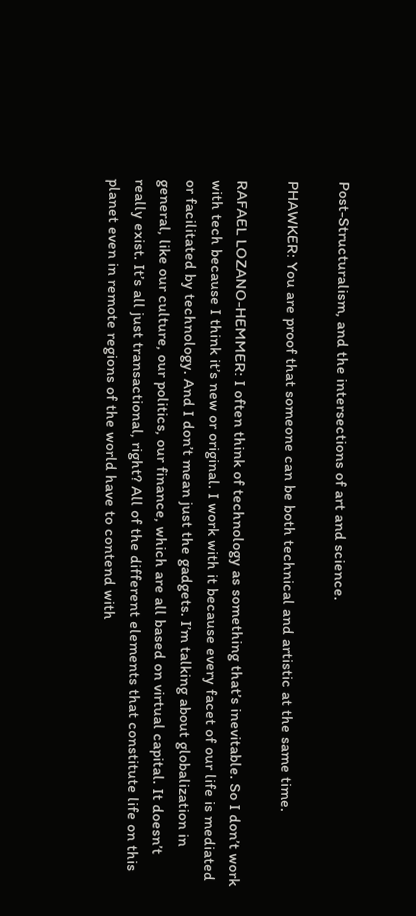Post-Structuralism, and the intersections of art and science.

PHAWKER: You are proof that someone can be both technical and artistic at the same time.

RAFAEL LOZANO-HEMMER: I often think of technology as something that’s inevitable. So I don’t work with tech because I think it’s new or original. I work with it because every facet of our life is mediated or facilitated by technology. And I don’t mean just the gadgets. I’m talking about globalization in general, like our culture, our politics, our finance, which are all based on virtual capital. It doesn’t really exist. It’s all just transactional, right? All of the different elements that constitute life on this planet even in remote regions of the world have to contend with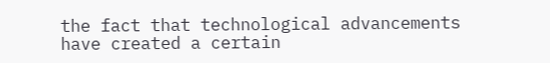the fact that technological advancements have created a certain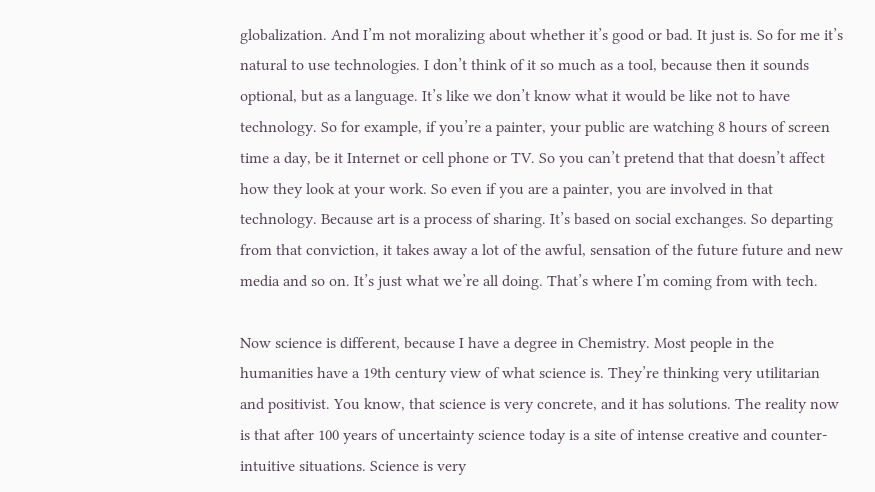globalization. And I’m not moralizing about whether it’s good or bad. It just is. So for me it’s natural to use technologies. I don’t think of it so much as a tool, because then it sounds optional, but as a language. It’s like we don’t know what it would be like not to have technology. So for example, if you’re a painter, your public are watching 8 hours of screen time a day, be it Internet or cell phone or TV. So you can’t pretend that that doesn’t affect how they look at your work. So even if you are a painter, you are involved in that technology. Because art is a process of sharing. It’s based on social exchanges. So departing from that conviction, it takes away a lot of the awful, sensation of the future future and new media and so on. It’s just what we’re all doing. That’s where I’m coming from with tech.

Now science is different, because I have a degree in Chemistry. Most people in the humanities have a 19th century view of what science is. They’re thinking very utilitarian and positivist. You know, that science is very concrete, and it has solutions. The reality now is that after 100 years of uncertainty science today is a site of intense creative and counter-intuitive situations. Science is very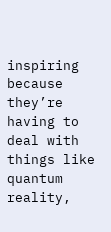inspiring because they’re having to deal with things like quantum reality,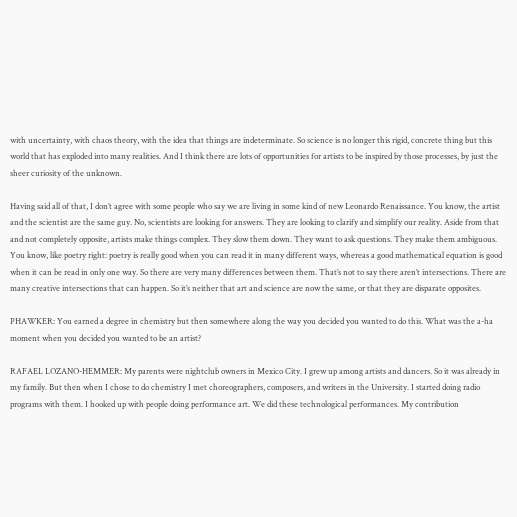with uncertainty, with chaos theory, with the idea that things are indeterminate. So science is no longer this rigid, concrete thing but this world that has exploded into many realities. And I think there are lots of opportunities for artists to be inspired by those processes, by just the sheer curiosity of the unknown.

Having said all of that, I don’t agree with some people who say we are living in some kind of new Leonardo Renaissance. You know, the artist and the scientist are the same guy. No, scientists are looking for answers. They are looking to clarify and simplify our reality. Aside from that and not completely opposite, artists make things complex. They slow them down. They want to ask questions. They make them ambiguous. You know, like poetry right: poetry is really good when you can read it in many different ways, whereas a good mathematical equation is good when it can be read in only one way. So there are very many differences between them. That’s not to say there aren’t intersections. There are many creative intersections that can happen. So it’s neither that art and science are now the same, or that they are disparate opposites.

PHAWKER: You earned a degree in chemistry but then somewhere along the way you decided you wanted to do this. What was the a-ha moment when you decided you wanted to be an artist?

RAFAEL LOZANO-HEMMER: My parents were nightclub owners in Mexico City. I grew up among artists and dancers. So it was already in my family. But then when I chose to do chemistry I met choreographers, composers, and writers in the University. I started doing radio programs with them. I hooked up with people doing performance art. We did these technological performances. My contribution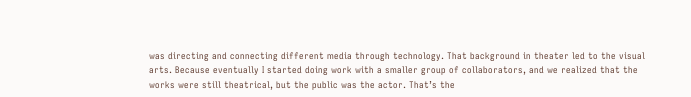was directing and connecting different media through technology. That background in theater led to the visual arts. Because eventually I started doing work with a smaller group of collaborators, and we realized that the works were still theatrical, but the public was the actor. That’s the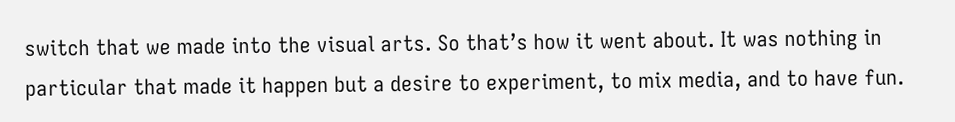switch that we made into the visual arts. So that’s how it went about. It was nothing in particular that made it happen but a desire to experiment, to mix media, and to have fun.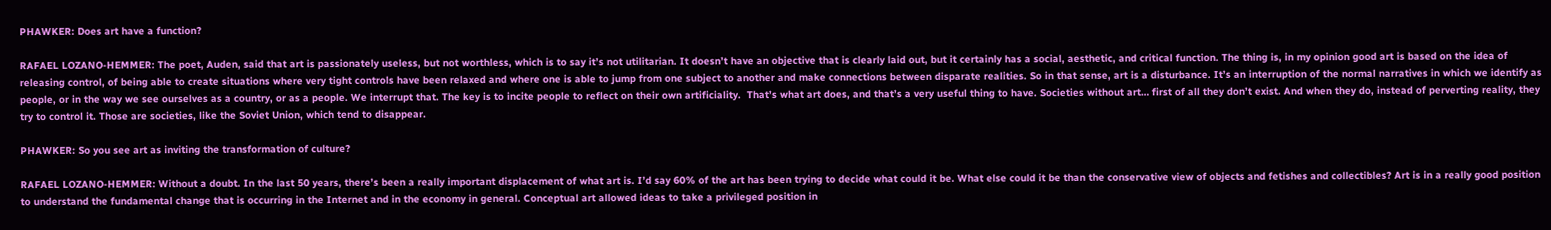PHAWKER: Does art have a function?

RAFAEL LOZANO-HEMMER: The poet, Auden, said that art is passionately useless, but not worthless, which is to say it’s not utilitarian. It doesn’t have an objective that is clearly laid out, but it certainly has a social, aesthetic, and critical function. The thing is, in my opinion good art is based on the idea of releasing control, of being able to create situations where very tight controls have been relaxed and where one is able to jump from one subject to another and make connections between disparate realities. So in that sense, art is a disturbance. It’s an interruption of the normal narratives in which we identify as people, or in the way we see ourselves as a country, or as a people. We interrupt that. The key is to incite people to reflect on their own artificiality.  That’s what art does, and that’s a very useful thing to have. Societies without art… first of all they don’t exist. And when they do, instead of perverting reality, they try to control it. Those are societies, like the Soviet Union, which tend to disappear.

PHAWKER: So you see art as inviting the transformation of culture?

RAFAEL LOZANO-HEMMER: Without a doubt. In the last 50 years, there’s been a really important displacement of what art is. I’d say 60% of the art has been trying to decide what could it be. What else could it be than the conservative view of objects and fetishes and collectibles? Art is in a really good position to understand the fundamental change that is occurring in the Internet and in the economy in general. Conceptual art allowed ideas to take a privileged position in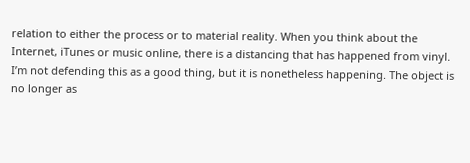relation to either the process or to material reality. When you think about the Internet, iTunes or music online, there is a distancing that has happened from vinyl. I’m not defending this as a good thing, but it is nonetheless happening. The object is no longer as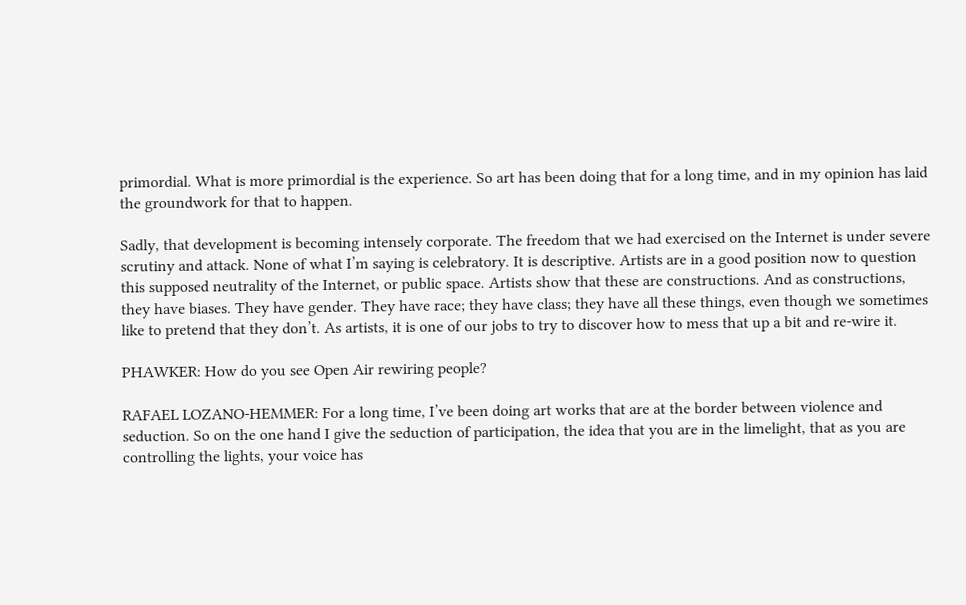primordial. What is more primordial is the experience. So art has been doing that for a long time, and in my opinion has laid the groundwork for that to happen.

Sadly, that development is becoming intensely corporate. The freedom that we had exercised on the Internet is under severe scrutiny and attack. None of what I’m saying is celebratory. It is descriptive. Artists are in a good position now to question this supposed neutrality of the Internet, or public space. Artists show that these are constructions. And as constructions, they have biases. They have gender. They have race; they have class; they have all these things, even though we sometimes like to pretend that they don’t. As artists, it is one of our jobs to try to discover how to mess that up a bit and re-wire it.

PHAWKER: How do you see Open Air rewiring people?

RAFAEL LOZANO-HEMMER: For a long time, I’ve been doing art works that are at the border between violence and seduction. So on the one hand I give the seduction of participation, the idea that you are in the limelight, that as you are controlling the lights, your voice has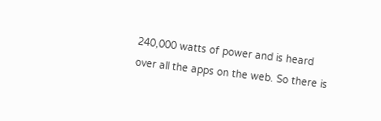240,000 watts of power and is heard over all the apps on the web. So there is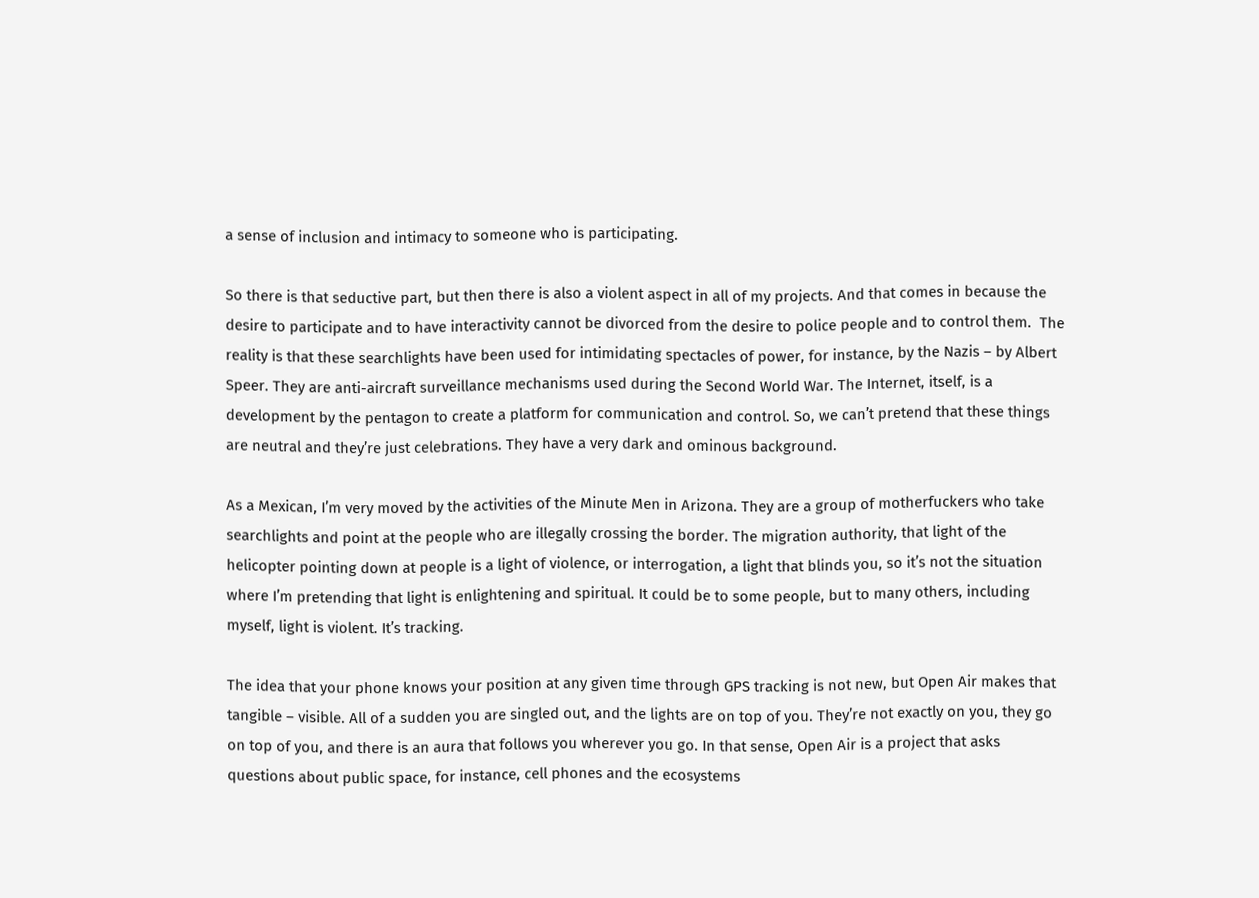a sense of inclusion and intimacy to someone who is participating.

So there is that seductive part, but then there is also a violent aspect in all of my projects. And that comes in because the desire to participate and to have interactivity cannot be divorced from the desire to police people and to control them.  The reality is that these searchlights have been used for intimidating spectacles of power, for instance, by the Nazis – by Albert Speer. They are anti-aircraft surveillance mechanisms used during the Second World War. The Internet, itself, is a development by the pentagon to create a platform for communication and control. So, we can’t pretend that these things are neutral and they’re just celebrations. They have a very dark and ominous background.

As a Mexican, I’m very moved by the activities of the Minute Men in Arizona. They are a group of motherfuckers who take searchlights and point at the people who are illegally crossing the border. The migration authority, that light of the helicopter pointing down at people is a light of violence, or interrogation, a light that blinds you, so it’s not the situation where I’m pretending that light is enlightening and spiritual. It could be to some people, but to many others, including myself, light is violent. It’s tracking.

The idea that your phone knows your position at any given time through GPS tracking is not new, but Open Air makes that tangible – visible. All of a sudden you are singled out, and the lights are on top of you. They’re not exactly on you, they go on top of you, and there is an aura that follows you wherever you go. In that sense, Open Air is a project that asks questions about public space, for instance, cell phones and the ecosystems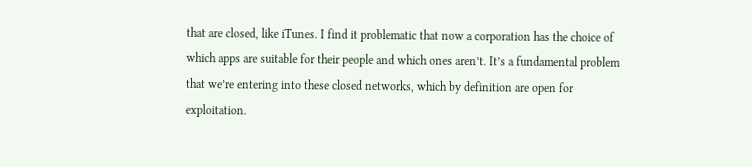that are closed, like iTunes. I find it problematic that now a corporation has the choice of which apps are suitable for their people and which ones aren’t. It’s a fundamental problem that we’re entering into these closed networks, which by definition are open for exploitation.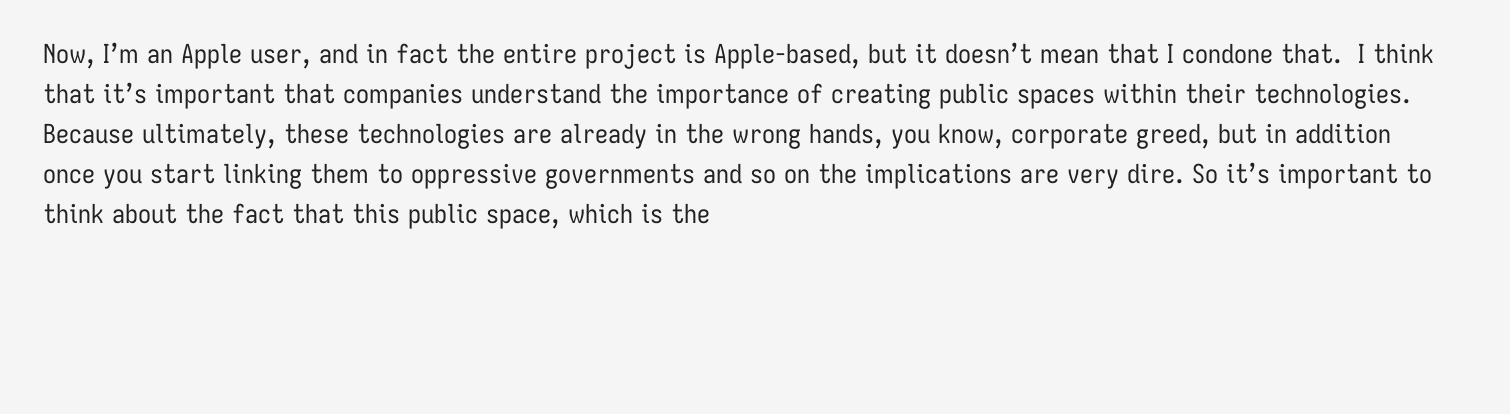Now, I’m an Apple user, and in fact the entire project is Apple-based, but it doesn’t mean that I condone that.  I think that it’s important that companies understand the importance of creating public spaces within their technologies. Because ultimately, these technologies are already in the wrong hands, you know, corporate greed, but in addition once you start linking them to oppressive governments and so on the implications are very dire. So it’s important to think about the fact that this public space, which is the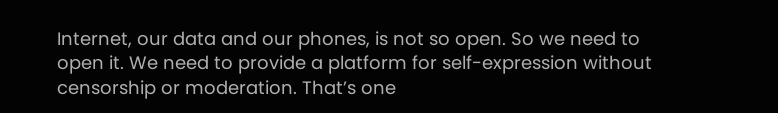Internet, our data and our phones, is not so open. So we need to open it. We need to provide a platform for self-expression without censorship or moderation. That’s one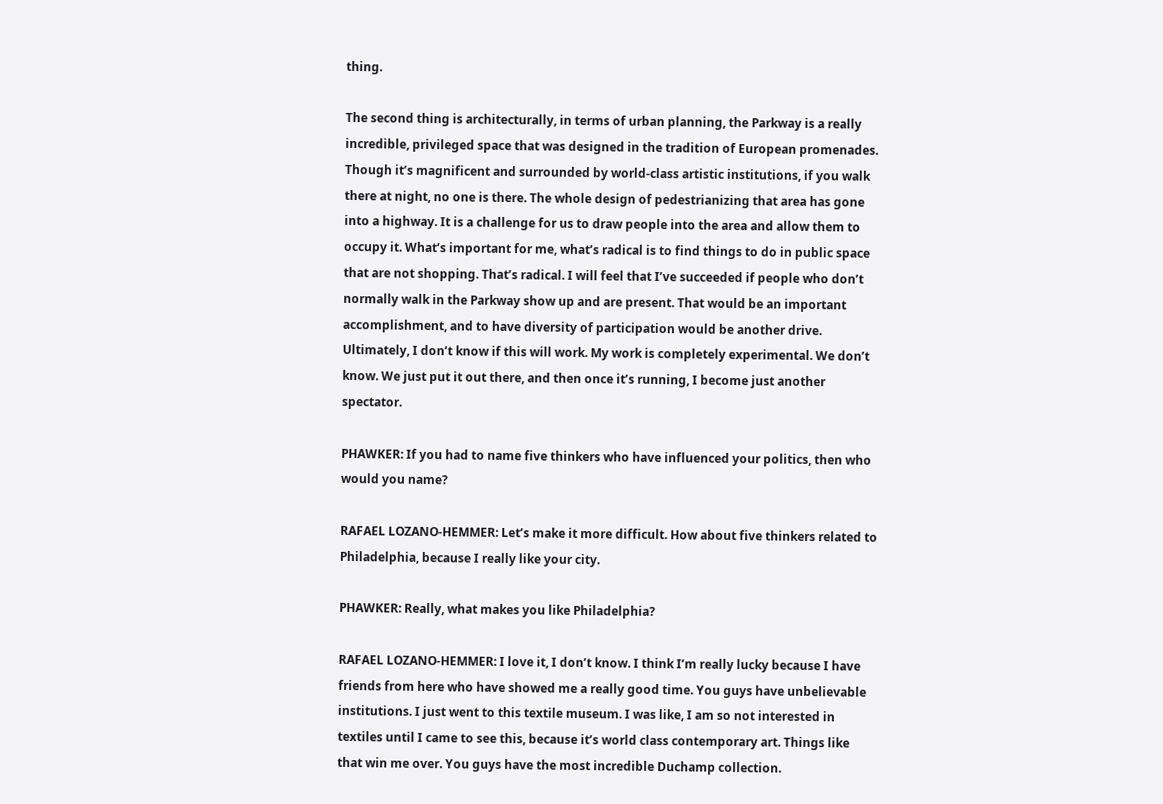thing.

The second thing is architecturally, in terms of urban planning, the Parkway is a really incredible, privileged space that was designed in the tradition of European promenades. Though it’s magnificent and surrounded by world-class artistic institutions, if you walk there at night, no one is there. The whole design of pedestrianizing that area has gone into a highway. It is a challenge for us to draw people into the area and allow them to occupy it. What’s important for me, what’s radical is to find things to do in public space that are not shopping. That’s radical. I will feel that I’ve succeeded if people who don’t normally walk in the Parkway show up and are present. That would be an important accomplishment, and to have diversity of participation would be another drive.  Ultimately, I don’t know if this will work. My work is completely experimental. We don’t know. We just put it out there, and then once it’s running, I become just another spectator.

PHAWKER: If you had to name five thinkers who have influenced your politics, then who would you name?

RAFAEL LOZANO-HEMMER: Let’s make it more difficult. How about five thinkers related to Philadelphia, because I really like your city.

PHAWKER: Really, what makes you like Philadelphia?

RAFAEL LOZANO-HEMMER: I love it, I don’t know. I think I’m really lucky because I have friends from here who have showed me a really good time. You guys have unbelievable institutions. I just went to this textile museum. I was like, I am so not interested in textiles until I came to see this, because it’s world class contemporary art. Things like that win me over. You guys have the most incredible Duchamp collection.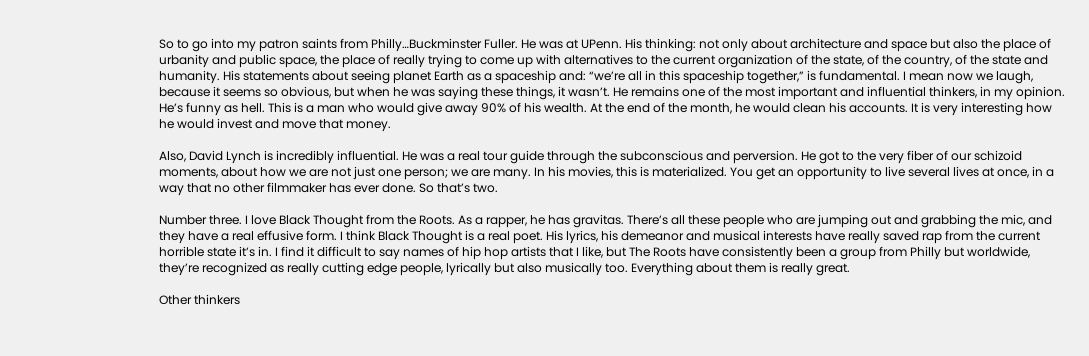So to go into my patron saints from Philly…Buckminster Fuller. He was at UPenn. His thinking: not only about architecture and space but also the place of urbanity and public space, the place of really trying to come up with alternatives to the current organization of the state, of the country, of the state and humanity. His statements about seeing planet Earth as a spaceship and: “we’re all in this spaceship together,” is fundamental. I mean now we laugh, because it seems so obvious, but when he was saying these things, it wasn’t. He remains one of the most important and influential thinkers, in my opinion. He’s funny as hell. This is a man who would give away 90% of his wealth. At the end of the month, he would clean his accounts. It is very interesting how he would invest and move that money.

Also, David Lynch is incredibly influential. He was a real tour guide through the subconscious and perversion. He got to the very fiber of our schizoid moments, about how we are not just one person; we are many. In his movies, this is materialized. You get an opportunity to live several lives at once, in a way that no other filmmaker has ever done. So that’s two.

Number three. I love Black Thought from the Roots. As a rapper, he has gravitas. There’s all these people who are jumping out and grabbing the mic, and they have a real effusive form. I think Black Thought is a real poet. His lyrics, his demeanor and musical interests have really saved rap from the current horrible state it’s in. I find it difficult to say names of hip hop artists that I like, but The Roots have consistently been a group from Philly but worldwide, they’re recognized as really cutting edge people, lyrically but also musically too. Everything about them is really great.

Other thinkers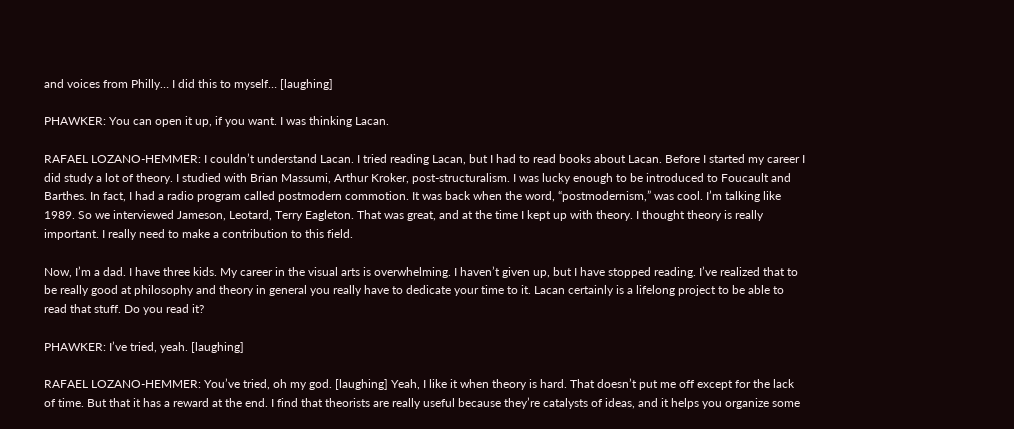and voices from Philly… I did this to myself… [laughing]

PHAWKER: You can open it up, if you want. I was thinking Lacan.

RAFAEL LOZANO-HEMMER: I couldn’t understand Lacan. I tried reading Lacan, but I had to read books about Lacan. Before I started my career I did study a lot of theory. I studied with Brian Massumi, Arthur Kroker, post-structuralism. I was lucky enough to be introduced to Foucault and Barthes. In fact, I had a radio program called postmodern commotion. It was back when the word, “postmodernism,” was cool. I’m talking like 1989. So we interviewed Jameson, Leotard, Terry Eagleton. That was great, and at the time I kept up with theory. I thought theory is really important. I really need to make a contribution to this field.

Now, I’m a dad. I have three kids. My career in the visual arts is overwhelming. I haven’t given up, but I have stopped reading. I’ve realized that to be really good at philosophy and theory in general you really have to dedicate your time to it. Lacan certainly is a lifelong project to be able to read that stuff. Do you read it?

PHAWKER: I’ve tried, yeah. [laughing]

RAFAEL LOZANO-HEMMER: You’ve tried, oh my god. [laughing] Yeah, I like it when theory is hard. That doesn’t put me off except for the lack of time. But that it has a reward at the end. I find that theorists are really useful because they’re catalysts of ideas, and it helps you organize some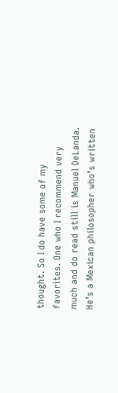thought. So I do have some of my favorites. One who I recommend very much and do read still is Manuel DeLanda. He’s a Mexican philosopher who’s written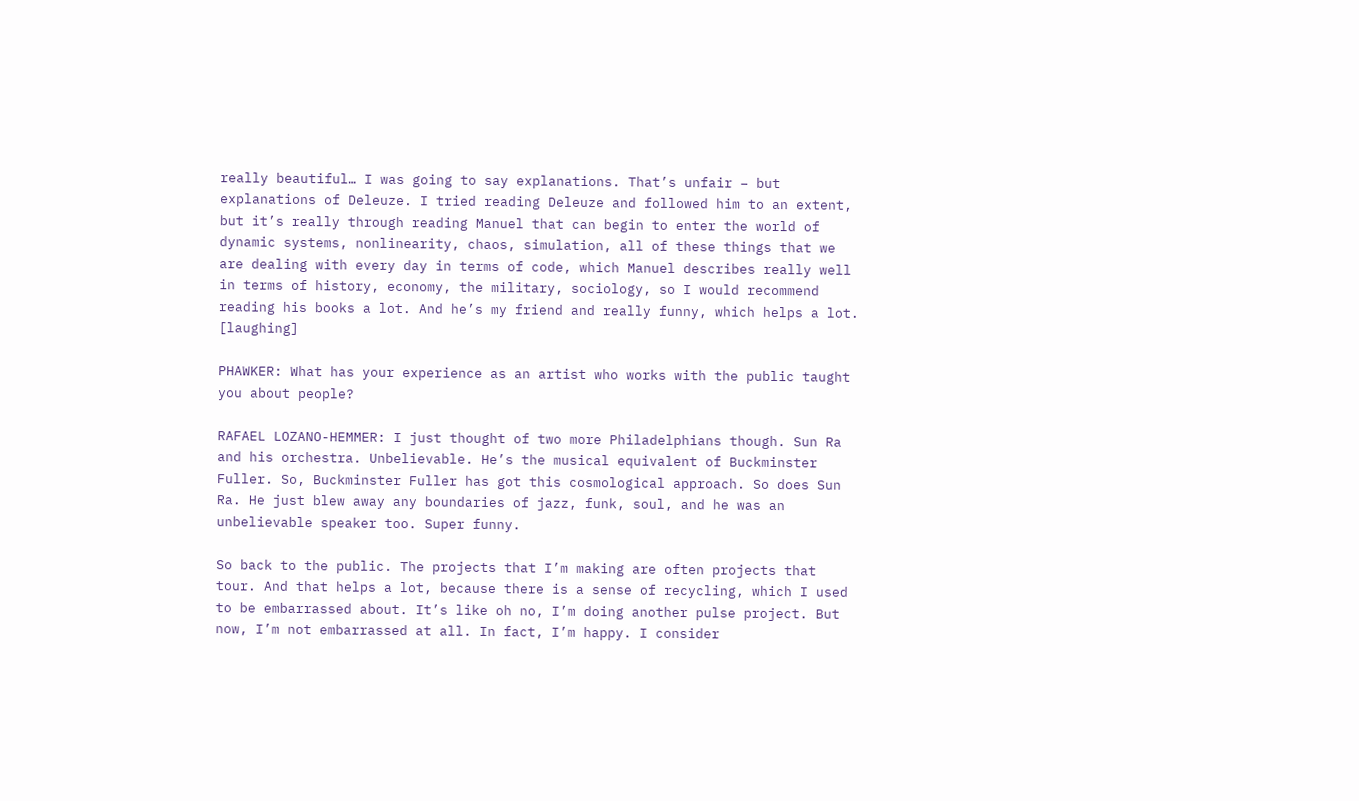really beautiful… I was going to say explanations. That’s unfair – but explanations of Deleuze. I tried reading Deleuze and followed him to an extent, but it’s really through reading Manuel that can begin to enter the world of dynamic systems, nonlinearity, chaos, simulation, all of these things that we are dealing with every day in terms of code, which Manuel describes really well in terms of history, economy, the military, sociology, so I would recommend reading his books a lot. And he’s my friend and really funny, which helps a lot. [laughing]

PHAWKER: What has your experience as an artist who works with the public taught you about people?

RAFAEL LOZANO-HEMMER: I just thought of two more Philadelphians though. Sun Ra and his orchestra. Unbelievable. He’s the musical equivalent of Buckminster Fuller. So, Buckminster Fuller has got this cosmological approach. So does Sun Ra. He just blew away any boundaries of jazz, funk, soul, and he was an unbelievable speaker too. Super funny.

So back to the public. The projects that I’m making are often projects that tour. And that helps a lot, because there is a sense of recycling, which I used to be embarrassed about. It’s like oh no, I’m doing another pulse project. But now, I’m not embarrassed at all. In fact, I’m happy. I consider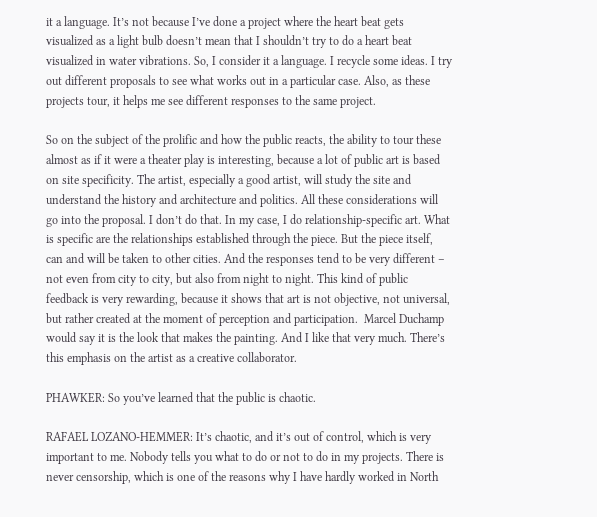it a language. It’s not because I’ve done a project where the heart beat gets visualized as a light bulb doesn’t mean that I shouldn’t try to do a heart beat visualized in water vibrations. So, I consider it a language. I recycle some ideas. I try out different proposals to see what works out in a particular case. Also, as these projects tour, it helps me see different responses to the same project.

So on the subject of the prolific and how the public reacts, the ability to tour these almost as if it were a theater play is interesting, because a lot of public art is based on site specificity. The artist, especially a good artist, will study the site and understand the history and architecture and politics. All these considerations will go into the proposal. I don’t do that. In my case, I do relationship-specific art. What is specific are the relationships established through the piece. But the piece itself, can and will be taken to other cities. And the responses tend to be very different – not even from city to city, but also from night to night. This kind of public feedback is very rewarding, because it shows that art is not objective, not universal, but rather created at the moment of perception and participation.  Marcel Duchamp would say it is the look that makes the painting. And I like that very much. There’s this emphasis on the artist as a creative collaborator.

PHAWKER: So you’ve learned that the public is chaotic.

RAFAEL LOZANO-HEMMER: It’s chaotic, and it’s out of control, which is very important to me. Nobody tells you what to do or not to do in my projects. There is never censorship, which is one of the reasons why I have hardly worked in North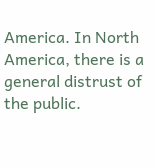America. In North America, there is a general distrust of the public.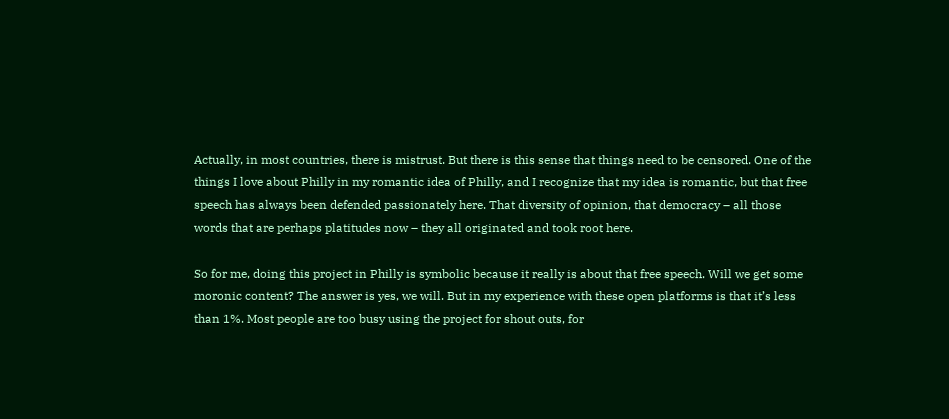Actually, in most countries, there is mistrust. But there is this sense that things need to be censored. One of the things I love about Philly in my romantic idea of Philly, and I recognize that my idea is romantic, but that free speech has always been defended passionately here. That diversity of opinion, that democracy – all those words that are perhaps platitudes now – they all originated and took root here.

So for me, doing this project in Philly is symbolic because it really is about that free speech. Will we get some moronic content? The answer is yes, we will. But in my experience with these open platforms is that it’s less than 1%. Most people are too busy using the project for shout outs, for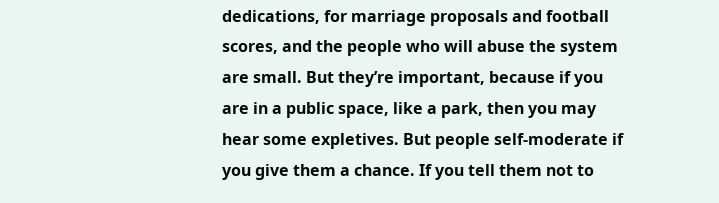dedications, for marriage proposals and football scores, and the people who will abuse the system are small. But they’re important, because if you are in a public space, like a park, then you may hear some expletives. But people self-moderate if you give them a chance. If you tell them not to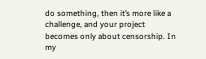do something, then it’s more like a challenge, and your project becomes only about censorship. In my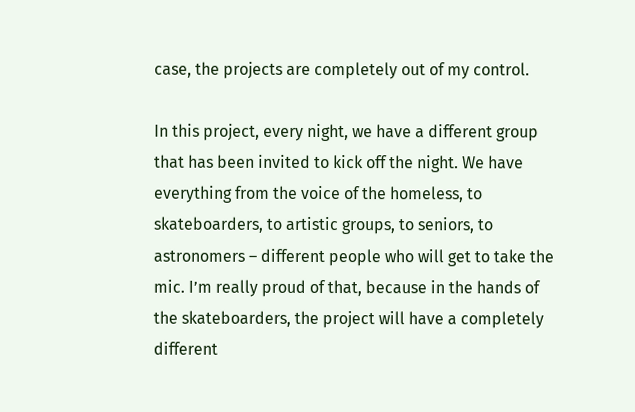case, the projects are completely out of my control.

In this project, every night, we have a different group that has been invited to kick off the night. We have everything from the voice of the homeless, to skateboarders, to artistic groups, to seniors, to astronomers – different people who will get to take the mic. I’m really proud of that, because in the hands of the skateboarders, the project will have a completely different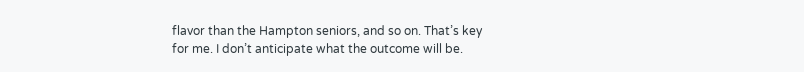flavor than the Hampton seniors, and so on. That’s key for me. I don’t anticipate what the outcome will be.